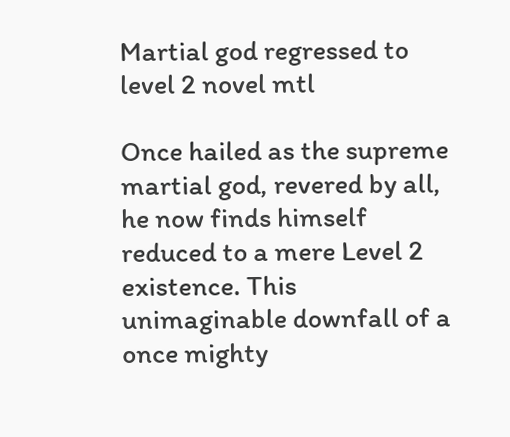Martial god regressed to level 2 novel mtl

Once hailed as the supreme martial god, revered by all, he now finds himself reduced to a mere Level 2 existence. This unimaginable downfall of a once mighty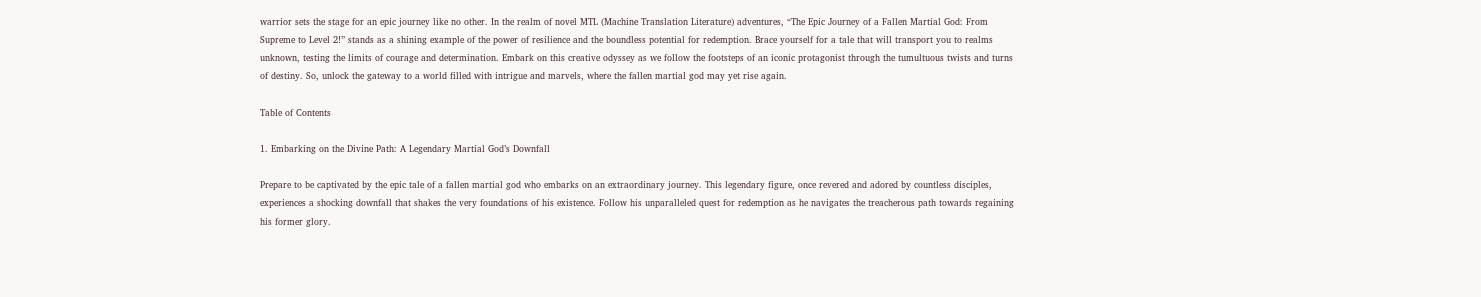warrior sets the stage for an epic journey like no other. In the realm of novel MTL (Machine Translation Literature) adventures, “The Epic Journey of a Fallen Martial God: From Supreme to Level 2!” stands as a shining example of the power of resilience and the boundless potential for redemption. Brace yourself for a tale that will transport you to realms unknown, testing the limits of courage and determination. Embark on this creative odyssey as we follow the footsteps of an iconic protagonist through the tumultuous twists and turns of destiny. So, unlock the gateway to a world filled with intrigue and marvels, where the fallen martial god may yet rise again.

Table of Contents

1. Embarking on the Divine Path: A Legendary Martial God’s Downfall

Prepare to be captivated by the epic tale of a fallen martial god who embarks on an extraordinary journey. This legendary figure, once revered and adored by countless disciples, experiences a shocking downfall that shakes the very foundations of his existence. Follow his unparalleled quest for redemption as he navigates the treacherous path towards regaining his former glory.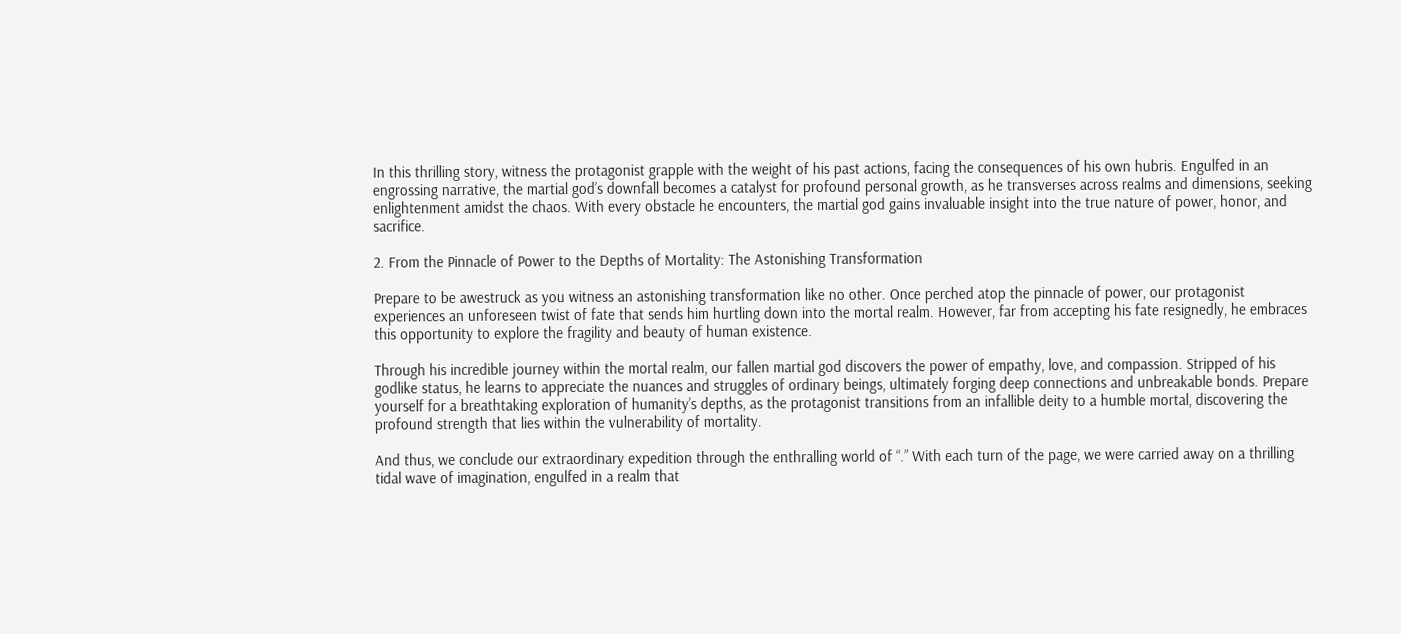In this thrilling story, witness the protagonist grapple with the weight of his past actions, facing the consequences of his own hubris. Engulfed in an engrossing narrative, the martial god’s downfall becomes a catalyst for profound personal growth, as he transverses across realms and dimensions, seeking enlightenment amidst the chaos. With every obstacle he encounters, the martial god gains invaluable insight into the true nature of power, honor, and sacrifice.

2. From the Pinnacle of Power to the Depths of Mortality: The Astonishing Transformation

Prepare to be awestruck as you witness an astonishing transformation like no other. Once perched atop the pinnacle of power, our protagonist experiences an unforeseen twist of fate that sends him hurtling down into the mortal realm. However, far from accepting his fate resignedly, he embraces this opportunity to explore the fragility and beauty of human existence.

Through his incredible journey within the mortal realm, our fallen martial god discovers the power of empathy, love, and compassion. Stripped of his godlike status, he learns to appreciate the nuances and struggles of ordinary beings, ultimately forging deep connections and unbreakable bonds. Prepare yourself for a breathtaking exploration of humanity’s depths, as the protagonist transitions from an infallible deity to a humble mortal, discovering the profound strength that lies within the vulnerability of mortality.

And thus, we conclude our extraordinary expedition through the enthralling world of “.” With each turn of the page, we were carried away on a thrilling tidal wave of imagination, engulfed in a realm that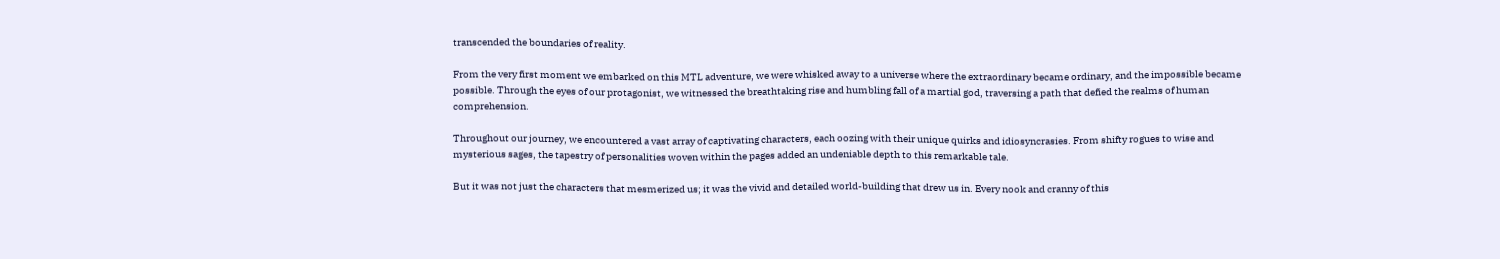transcended the boundaries of reality.

From the very first moment we embarked on this MTL adventure, we were whisked away to a universe where the extraordinary became ordinary, and the impossible became possible. Through the eyes of our protagonist, we witnessed the breathtaking rise and humbling fall of a martial god, traversing a path that defied the realms of human comprehension.

Throughout our journey, we encountered a vast array of captivating characters, each oozing with their unique quirks and idiosyncrasies. From shifty rogues to wise and mysterious sages, the tapestry of personalities woven within the pages added an undeniable depth to this remarkable tale.

But it was not just the characters that mesmerized us; it was the vivid and detailed world-building that drew us in. Every nook and cranny of this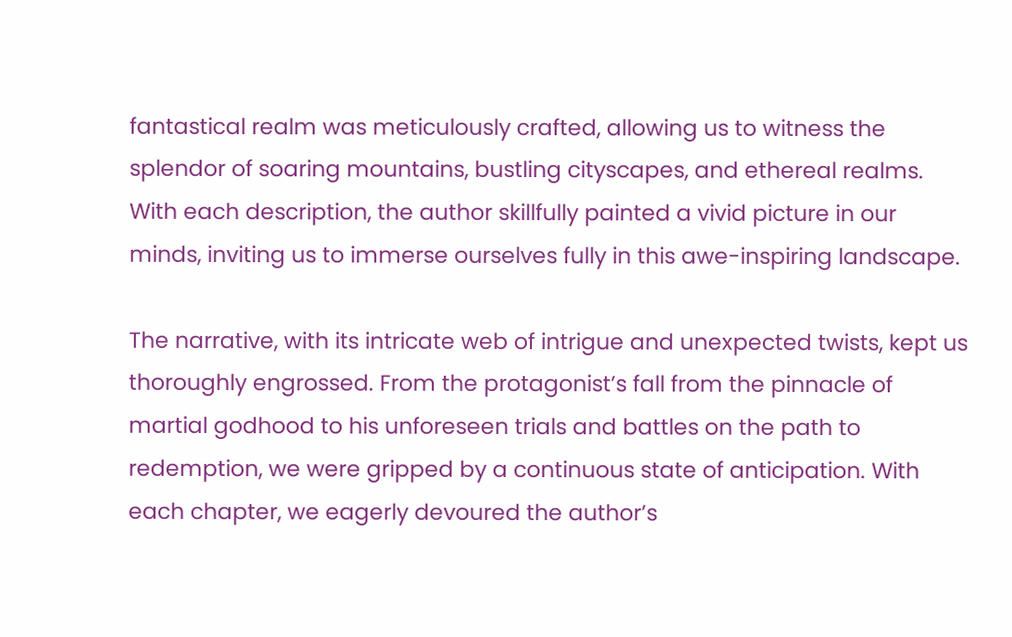fantastical realm was meticulously crafted, allowing us to witness the splendor of soaring mountains, bustling cityscapes, and ethereal realms. With each description, the author skillfully painted a vivid picture in our minds, inviting us to immerse ourselves fully in this awe-inspiring landscape.

The narrative, with its intricate web of intrigue and unexpected twists, kept us thoroughly engrossed. From the protagonist’s fall from the pinnacle of martial godhood to his unforeseen trials and battles on the path to redemption, we were gripped by a continuous state of anticipation. With each chapter, we eagerly devoured the author’s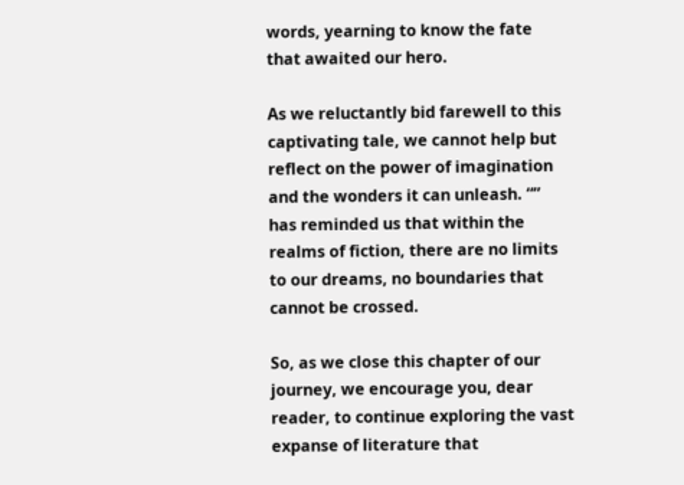words, yearning to know the fate that awaited our hero.

As we reluctantly bid farewell to this captivating tale, we cannot help but reflect on the power of imagination and the wonders it can unleash. “” has reminded us that within the realms of fiction, there are no limits to our dreams, no boundaries that cannot be crossed.

So, as we close this chapter of our journey, we encourage you, dear reader, to continue exploring the vast expanse of literature that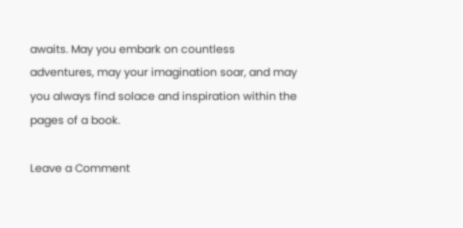awaits. May you embark on countless adventures, may your imagination soar, and may you always find solace and inspiration within the pages of a book.

Leave a Comment